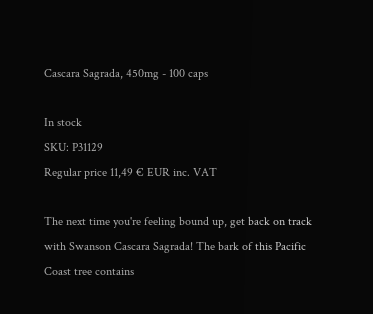Cascara Sagrada, 450mg - 100 caps

In stock
SKU: P31129
Regular price 11,49 € EUR inc. VAT

The next time you're feeling bound up, get back on track with Swanson Cascara Sagrada! The bark of this Pacific Coast tree contains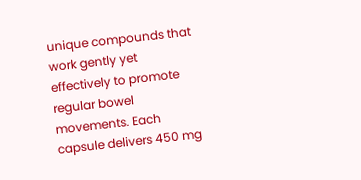unique compounds that work gently yet effectively to promote regular bowel movements. Each capsule delivers 450 mg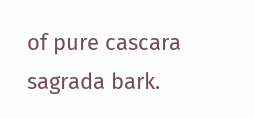of pure cascara sagrada bark.